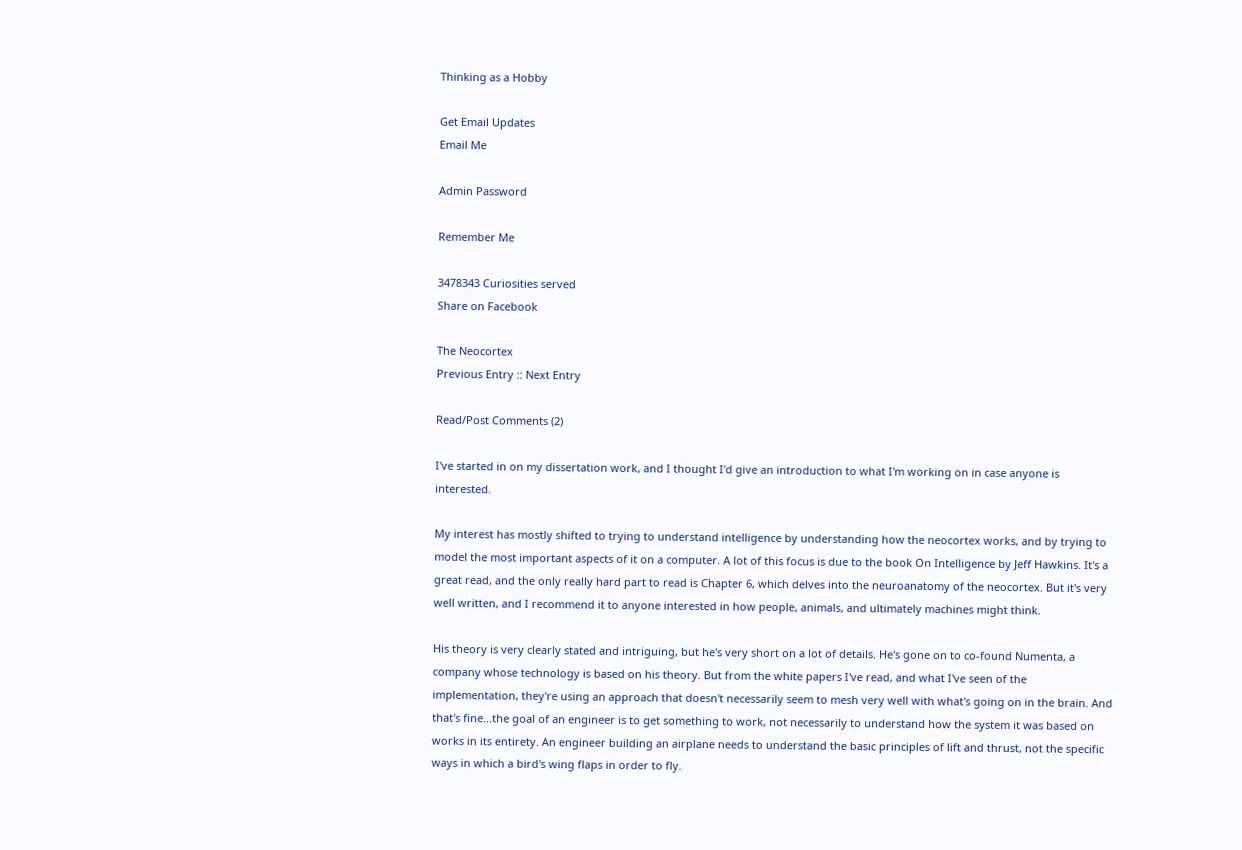Thinking as a Hobby

Get Email Updates
Email Me

Admin Password

Remember Me

3478343 Curiosities served
Share on Facebook

The Neocortex
Previous Entry :: Next Entry

Read/Post Comments (2)

I've started in on my dissertation work, and I thought I'd give an introduction to what I'm working on in case anyone is interested.

My interest has mostly shifted to trying to understand intelligence by understanding how the neocortex works, and by trying to model the most important aspects of it on a computer. A lot of this focus is due to the book On Intelligence by Jeff Hawkins. It's a great read, and the only really hard part to read is Chapter 6, which delves into the neuroanatomy of the neocortex. But it's very well written, and I recommend it to anyone interested in how people, animals, and ultimately machines might think.

His theory is very clearly stated and intriguing, but he's very short on a lot of details. He's gone on to co-found Numenta, a company whose technology is based on his theory. But from the white papers I've read, and what I've seen of the implementation, they're using an approach that doesn't necessarily seem to mesh very well with what's going on in the brain. And that's fine...the goal of an engineer is to get something to work, not necessarily to understand how the system it was based on works in its entirety. An engineer building an airplane needs to understand the basic principles of lift and thrust, not the specific ways in which a bird's wing flaps in order to fly.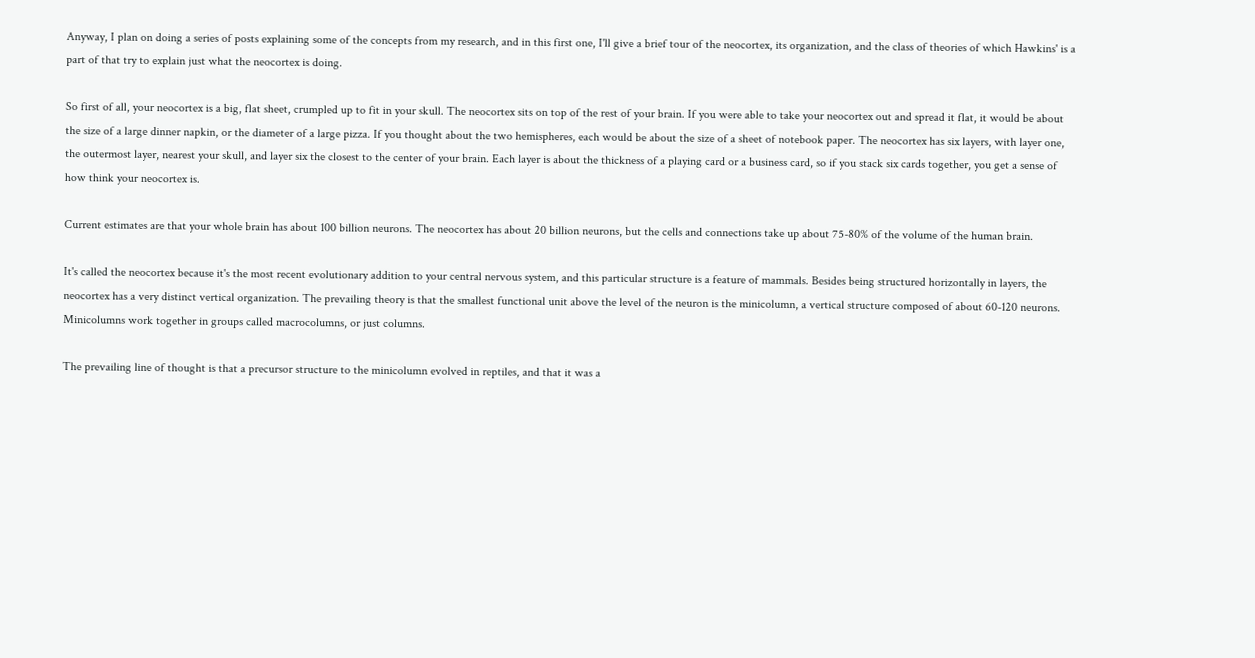Anyway, I plan on doing a series of posts explaining some of the concepts from my research, and in this first one, I'll give a brief tour of the neocortex, its organization, and the class of theories of which Hawkins' is a part of that try to explain just what the neocortex is doing.

So first of all, your neocortex is a big, flat sheet, crumpled up to fit in your skull. The neocortex sits on top of the rest of your brain. If you were able to take your neocortex out and spread it flat, it would be about the size of a large dinner napkin, or the diameter of a large pizza. If you thought about the two hemispheres, each would be about the size of a sheet of notebook paper. The neocortex has six layers, with layer one, the outermost layer, nearest your skull, and layer six the closest to the center of your brain. Each layer is about the thickness of a playing card or a business card, so if you stack six cards together, you get a sense of how think your neocortex is.

Current estimates are that your whole brain has about 100 billion neurons. The neocortex has about 20 billion neurons, but the cells and connections take up about 75-80% of the volume of the human brain.

It's called the neocortex because it's the most recent evolutionary addition to your central nervous system, and this particular structure is a feature of mammals. Besides being structured horizontally in layers, the neocortex has a very distinct vertical organization. The prevailing theory is that the smallest functional unit above the level of the neuron is the minicolumn, a vertical structure composed of about 60-120 neurons. Minicolumns work together in groups called macrocolumns, or just columns.

The prevailing line of thought is that a precursor structure to the minicolumn evolved in reptiles, and that it was a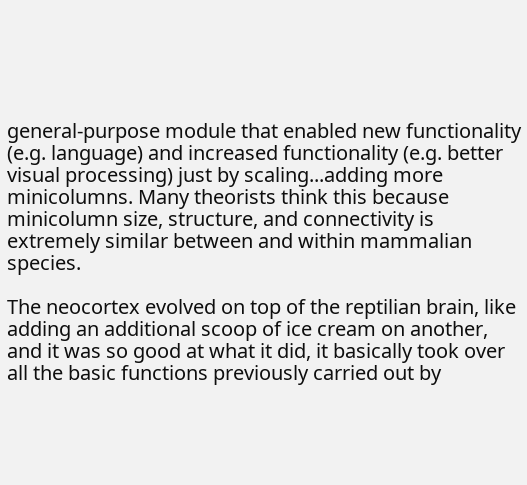general-purpose module that enabled new functionality (e.g. language) and increased functionality (e.g. better visual processing) just by scaling...adding more minicolumns. Many theorists think this because minicolumn size, structure, and connectivity is extremely similar between and within mammalian species.

The neocortex evolved on top of the reptilian brain, like adding an additional scoop of ice cream on another, and it was so good at what it did, it basically took over all the basic functions previously carried out by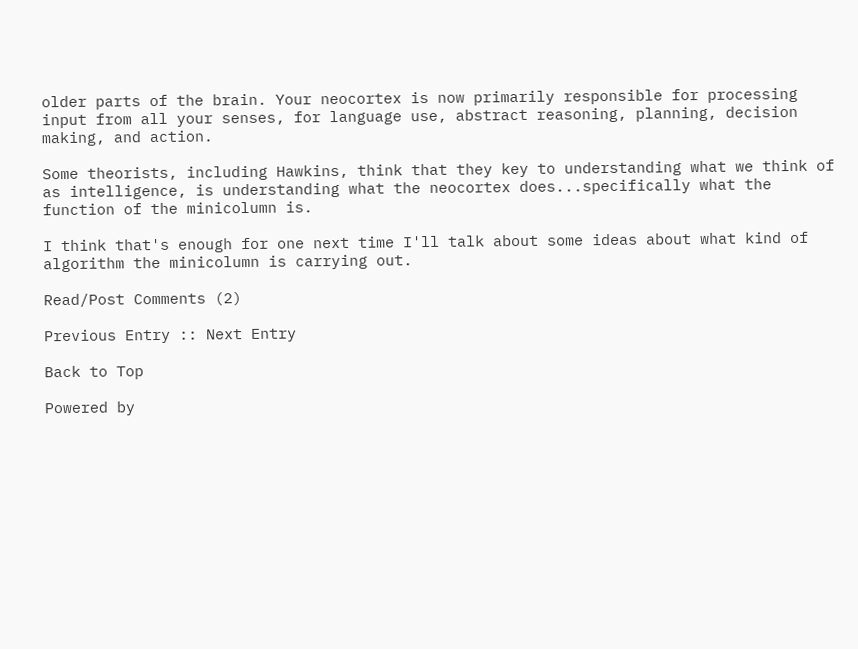older parts of the brain. Your neocortex is now primarily responsible for processing input from all your senses, for language use, abstract reasoning, planning, decision making, and action.

Some theorists, including Hawkins, think that they key to understanding what we think of as intelligence, is understanding what the neocortex does...specifically what the function of the minicolumn is.

I think that's enough for one next time I'll talk about some ideas about what kind of algorithm the minicolumn is carrying out.

Read/Post Comments (2)

Previous Entry :: Next Entry

Back to Top

Powered by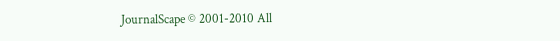JournalScape © 2001-2010 All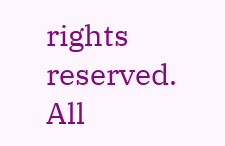rights reserved.
All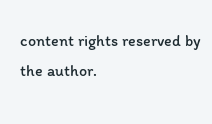content rights reserved by the author.